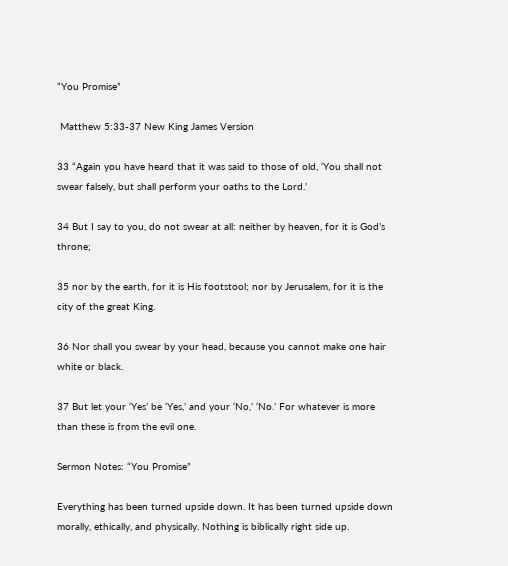“You Promise”

 Matthew 5:33-37 New King James Version

33 “Again you have heard that it was said to those of old, ‘You shall not swear falsely, but shall perform your oaths to the Lord.’

34 But I say to you, do not swear at all: neither by heaven, for it is God’s throne;

35 nor by the earth, for it is His footstool; nor by Jerusalem, for it is the city of the great King.

36 Nor shall you swear by your head, because you cannot make one hair white or black.

37 But let your ‘Yes’ be ‘Yes,’ and your ‘No,’ ‘No.’ For whatever is more than these is from the evil one.

Sermon Notes: “You Promise”

Everything has been turned upside down. It has been turned upside down morally, ethically, and physically. Nothing is biblically right side up.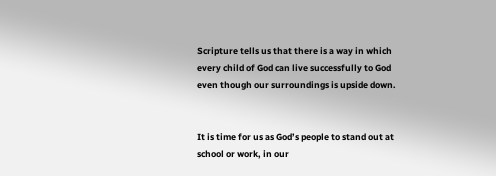Scripture tells us that there is a way in which every child of God can live successfully to God even though our surroundings is upside down.


It is time for us as God’s people to stand out at school or work, in our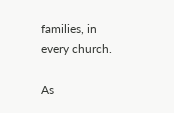families, in every church.

As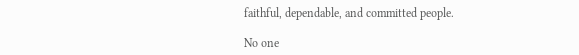faithful, dependable, and committed people.

No one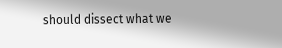should dissect what we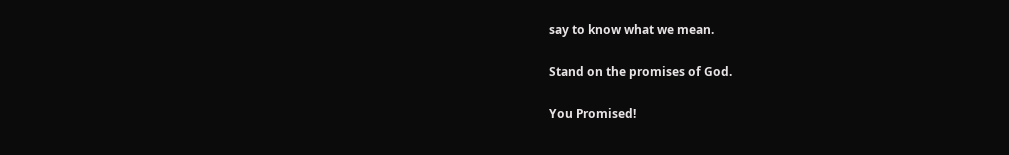say to know what we mean.

Stand on the promises of God.

You Promised!